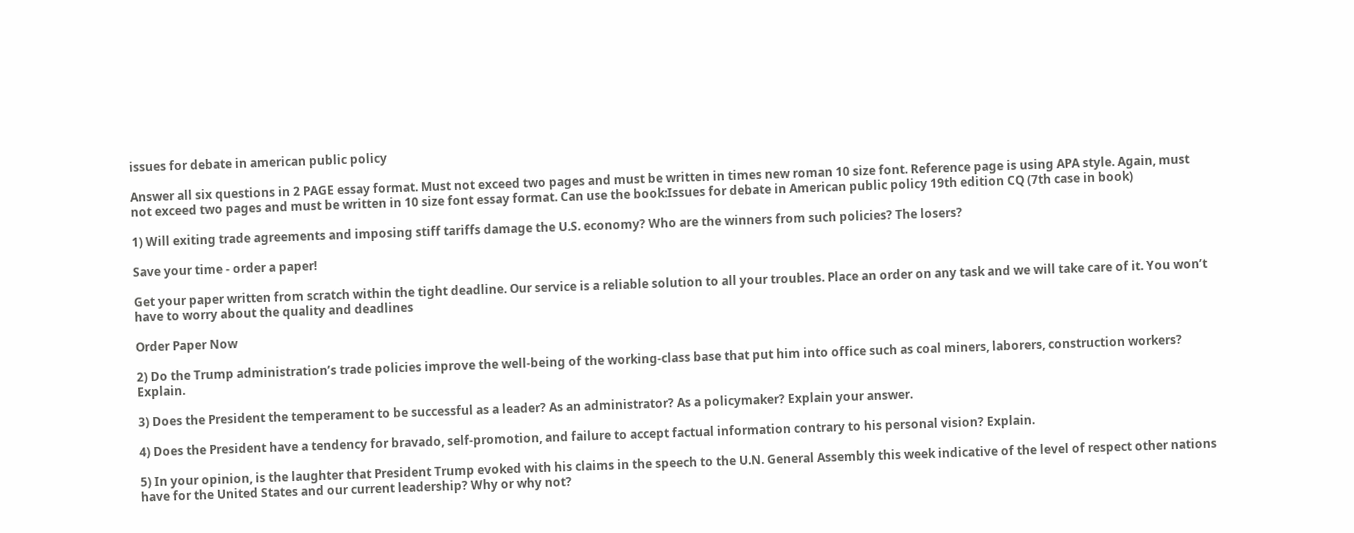issues for debate in american public policy

Answer all six questions in 2 PAGE essay format. Must not exceed two pages and must be written in times new roman 10 size font. Reference page is using APA style. Again, must not exceed two pages and must be written in 10 size font essay format. Can use the book:Issues for debate in American public policy 19th edition CQ (7th case in book)

1) Will exiting trade agreements and imposing stiff tariffs damage the U.S. economy? Who are the winners from such policies? The losers?

Save your time - order a paper!

Get your paper written from scratch within the tight deadline. Our service is a reliable solution to all your troubles. Place an order on any task and we will take care of it. You won’t have to worry about the quality and deadlines

Order Paper Now

2) Do the Trump administration’s trade policies improve the well-being of the working-class base that put him into office such as coal miners, laborers, construction workers? Explain.

3) Does the President the temperament to be successful as a leader? As an administrator? As a policymaker? Explain your answer.

4) Does the President have a tendency for bravado, self-promotion, and failure to accept factual information contrary to his personal vision? Explain.

5) In your opinion, is the laughter that President Trump evoked with his claims in the speech to the U.N. General Assembly this week indicative of the level of respect other nations have for the United States and our current leadership? Why or why not?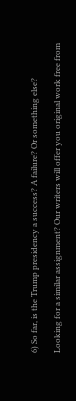6) So far, is the Trump presidency a success? A failure? Or something else?

Looking for a similar assignment? Our writers will offer you original work free from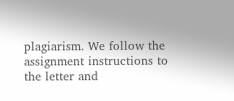plagiarism. We follow the assignment instructions to the letter and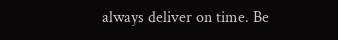always deliver on time. Be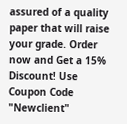assured of a quality paper that will raise your grade. Order now and Get a 15% Discount! Use Coupon Code "Newclient"